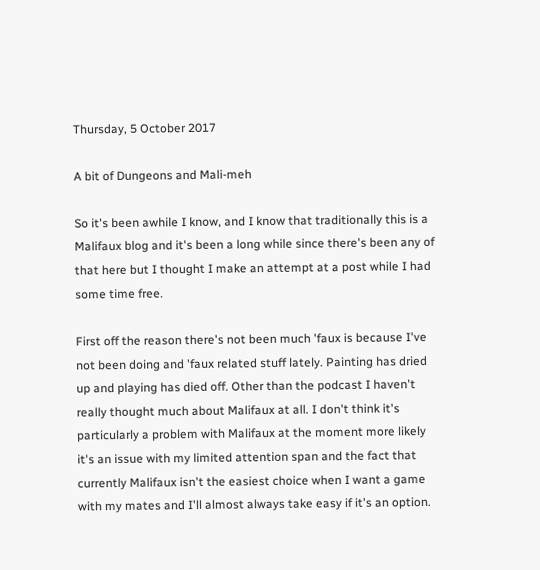Thursday, 5 October 2017

A bit of Dungeons and Mali-meh

So it's been awhile I know, and I know that traditionally this is a Malifaux blog and it's been a long while since there's been any of that here but I thought I make an attempt at a post while I had some time free.

First off the reason there's not been much 'faux is because I've not been doing and 'faux related stuff lately. Painting has dried up and playing has died off. Other than the podcast I haven't really thought much about Malifaux at all. I don't think it's particularly a problem with Malifaux at the moment more likely it's an issue with my limited attention span and the fact that currently Malifaux isn't the easiest choice when I want a game with my mates and I'll almost always take easy if it's an option.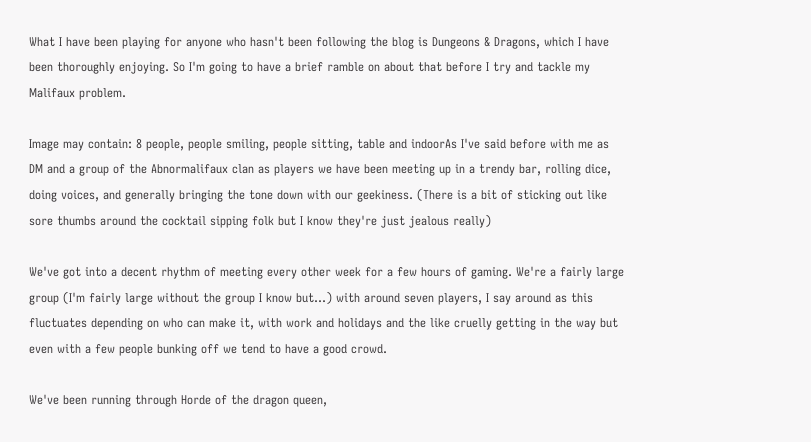What I have been playing for anyone who hasn't been following the blog is Dungeons & Dragons, which I have been thoroughly enjoying. So I'm going to have a brief ramble on about that before I try and tackle my Malifaux problem.

Image may contain: 8 people, people smiling, people sitting, table and indoorAs I've said before with me as DM and a group of the Abnormalifaux clan as players we have been meeting up in a trendy bar, rolling dice, doing voices, and generally bringing the tone down with our geekiness. (There is a bit of sticking out like sore thumbs around the cocktail sipping folk but I know they're just jealous really)

We've got into a decent rhythm of meeting every other week for a few hours of gaming. We're a fairly large group (I'm fairly large without the group I know but...) with around seven players, I say around as this fluctuates depending on who can make it, with work and holidays and the like cruelly getting in the way but even with a few people bunking off we tend to have a good crowd.

We've been running through Horde of the dragon queen,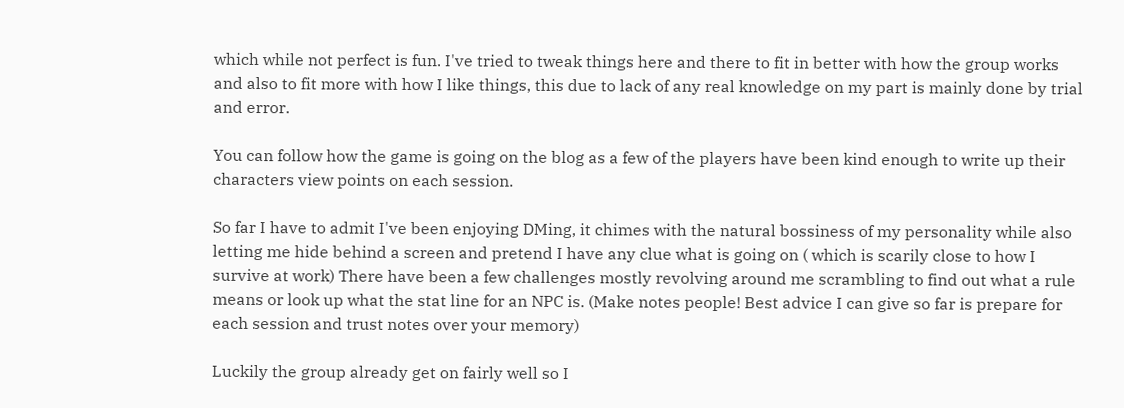which while not perfect is fun. I've tried to tweak things here and there to fit in better with how the group works and also to fit more with how I like things, this due to lack of any real knowledge on my part is mainly done by trial and error.

You can follow how the game is going on the blog as a few of the players have been kind enough to write up their characters view points on each session.

So far I have to admit I've been enjoying DMing, it chimes with the natural bossiness of my personality while also letting me hide behind a screen and pretend I have any clue what is going on ( which is scarily close to how I survive at work) There have been a few challenges mostly revolving around me scrambling to find out what a rule means or look up what the stat line for an NPC is. (Make notes people! Best advice I can give so far is prepare for each session and trust notes over your memory)

Luckily the group already get on fairly well so I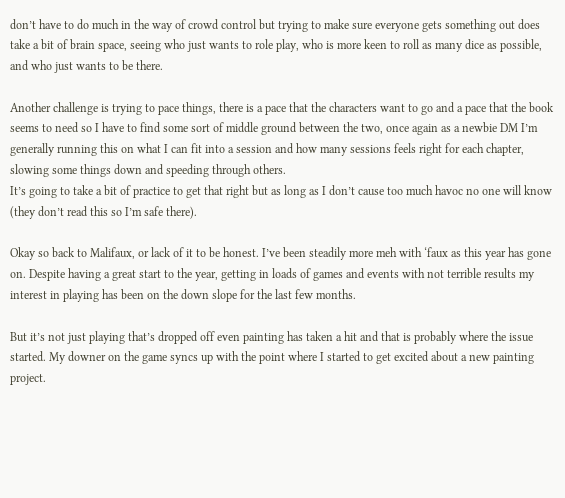don’t have to do much in the way of crowd control but trying to make sure everyone gets something out does take a bit of brain space, seeing who just wants to role play, who is more keen to roll as many dice as possible, and who just wants to be there.

Another challenge is trying to pace things, there is a pace that the characters want to go and a pace that the book seems to need so I have to find some sort of middle ground between the two, once again as a newbie DM I’m generally running this on what I can fit into a session and how many sessions feels right for each chapter, slowing some things down and speeding through others.
It’s going to take a bit of practice to get that right but as long as I don’t cause too much havoc no one will know (they don’t read this so I’m safe there).

Okay so back to Malifaux, or lack of it to be honest. I’ve been steadily more meh with ‘faux as this year has gone on. Despite having a great start to the year, getting in loads of games and events with not terrible results my interest in playing has been on the down slope for the last few months.

But it’s not just playing that’s dropped off even painting has taken a hit and that is probably where the issue started. My downer on the game syncs up with the point where I started to get excited about a new painting project.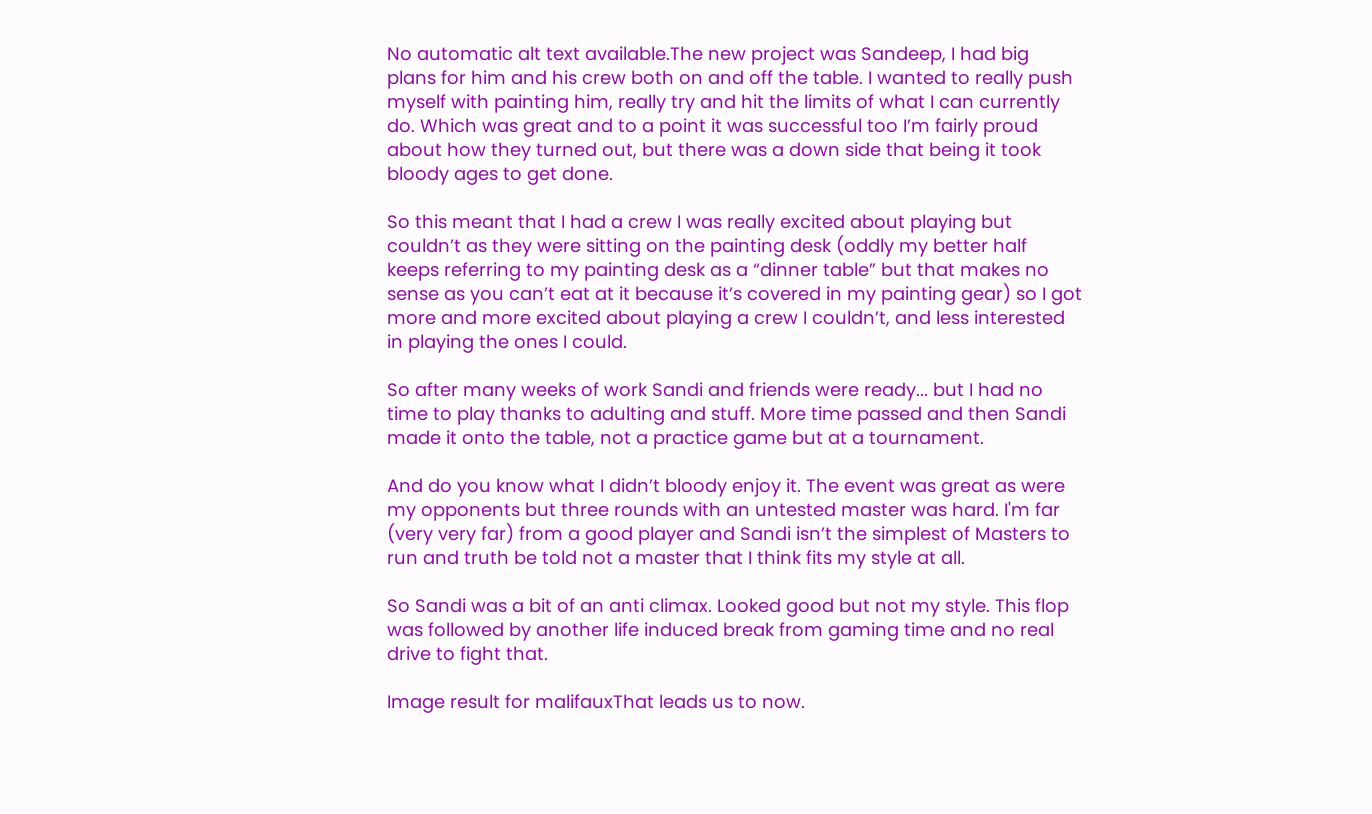No automatic alt text available.The new project was Sandeep, I had big plans for him and his crew both on and off the table. I wanted to really push myself with painting him, really try and hit the limits of what I can currently do. Which was great and to a point it was successful too I’m fairly proud about how they turned out, but there was a down side that being it took bloody ages to get done.

So this meant that I had a crew I was really excited about playing but couldn’t as they were sitting on the painting desk (oddly my better half keeps referring to my painting desk as a “dinner table” but that makes no sense as you can’t eat at it because it’s covered in my painting gear) so I got more and more excited about playing a crew I couldn’t, and less interested in playing the ones I could.

So after many weeks of work Sandi and friends were ready... but I had no time to play thanks to adulting and stuff. More time passed and then Sandi made it onto the table, not a practice game but at a tournament.

And do you know what I didn’t bloody enjoy it. The event was great as were my opponents but three rounds with an untested master was hard. I'm far (very very far) from a good player and Sandi isn’t the simplest of Masters to run and truth be told not a master that I think fits my style at all.

So Sandi was a bit of an anti climax. Looked good but not my style. This flop was followed by another life induced break from gaming time and no real drive to fight that.

Image result for malifauxThat leads us to now.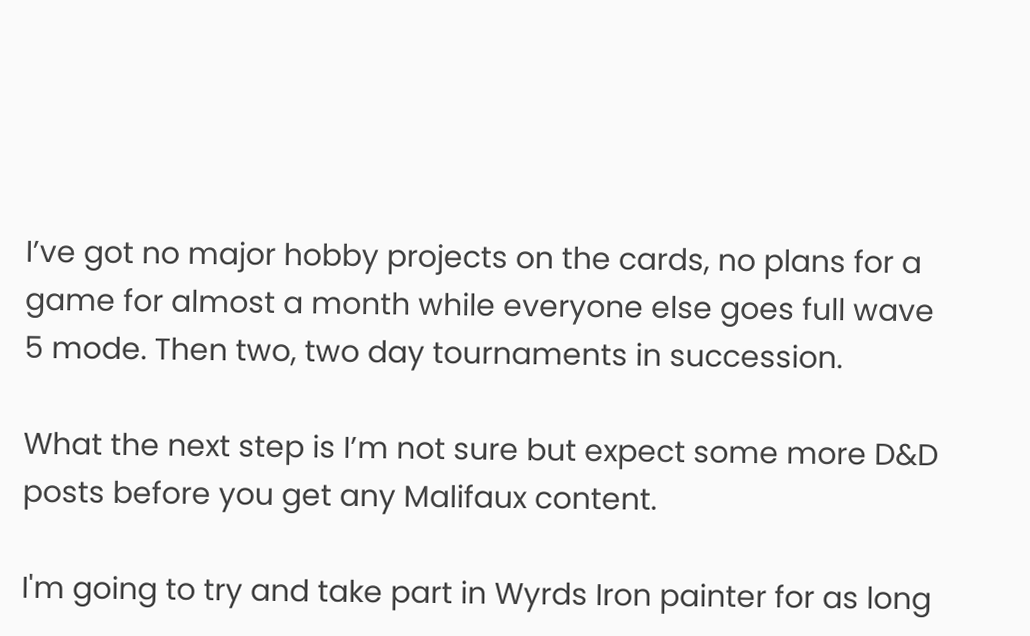I’ve got no major hobby projects on the cards, no plans for a game for almost a month while everyone else goes full wave 5 mode. Then two, two day tournaments in succession.

What the next step is I’m not sure but expect some more D&D posts before you get any Malifaux content.

I'm going to try and take part in Wyrds Iron painter for as long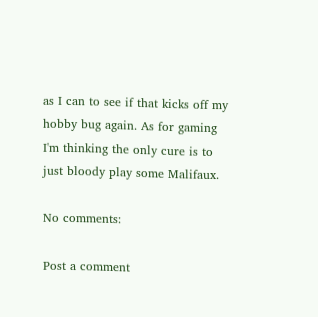as I can to see if that kicks off my hobby bug again. As for gaming I'm thinking the only cure is to just bloody play some Malifaux.

No comments:

Post a comment